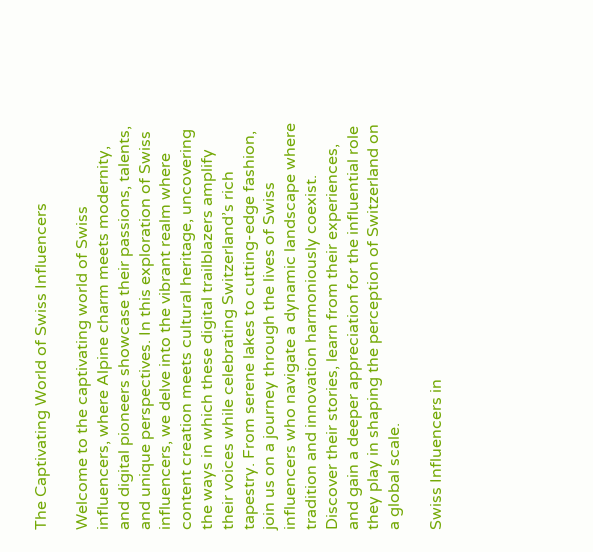The Captivating World of Swiss Influencers

Welcome to the captivating world of Swiss influencers, where Alpine charm meets modernity, and digital pioneers showcase their passions, talents, and unique perspectives. In this exploration of Swiss influencers, we delve into the vibrant realm where content creation meets cultural heritage, uncovering the ways in which these digital trailblazers amplify their voices while celebrating Switzerland’s rich tapestry. From serene lakes to cutting-edge fashion, join us on a journey through the lives of Swiss influencers who navigate a dynamic landscape where tradition and innovation harmoniously coexist. Discover their stories, learn from their experiences, and gain a deeper appreciation for the influential role they play in shaping the perception of Switzerland on a global scale.

Swiss Influencers in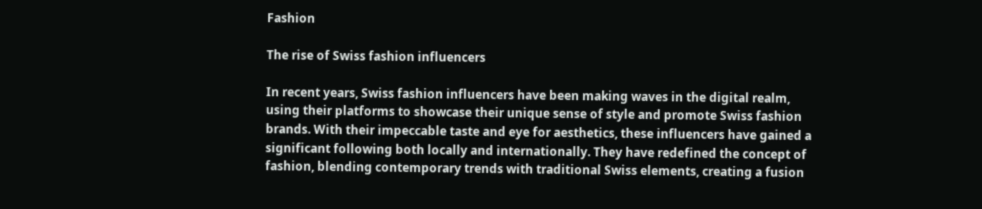Fashion

The rise of Swiss fashion influencers

In recent years, Swiss fashion influencers have been making waves in the digital realm, using their platforms to showcase their unique sense of style and promote Swiss fashion brands. With their impeccable taste and eye for aesthetics, these influencers have gained a significant following both locally and internationally. They have redefined the concept of fashion, blending contemporary trends with traditional Swiss elements, creating a fusion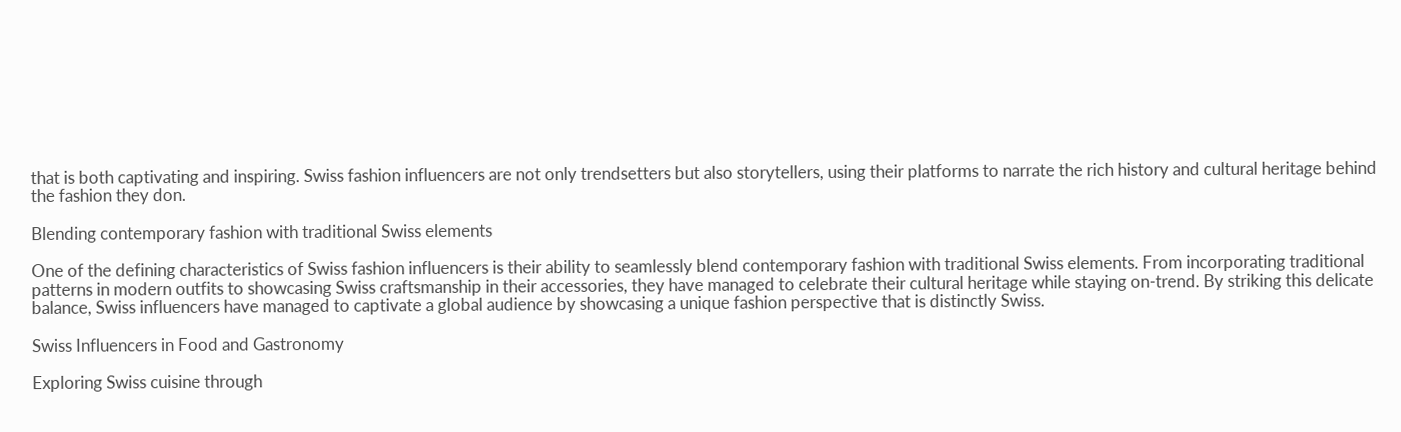that is both captivating and inspiring. Swiss fashion influencers are not only trendsetters but also storytellers, using their platforms to narrate the rich history and cultural heritage behind the fashion they don.

Blending contemporary fashion with traditional Swiss elements

One of the defining characteristics of Swiss fashion influencers is their ability to seamlessly blend contemporary fashion with traditional Swiss elements. From incorporating traditional patterns in modern outfits to showcasing Swiss craftsmanship in their accessories, they have managed to celebrate their cultural heritage while staying on-trend. By striking this delicate balance, Swiss influencers have managed to captivate a global audience by showcasing a unique fashion perspective that is distinctly Swiss.

Swiss Influencers in Food and Gastronomy

Exploring Swiss cuisine through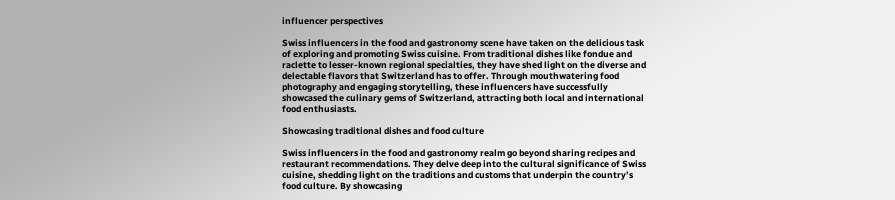influencer perspectives

Swiss influencers in the food and gastronomy scene have taken on the delicious task of exploring and promoting Swiss cuisine. From traditional dishes like fondue and raclette to lesser-known regional specialties, they have shed light on the diverse and delectable flavors that Switzerland has to offer. Through mouthwatering food photography and engaging storytelling, these influencers have successfully showcased the culinary gems of Switzerland, attracting both local and international food enthusiasts.

Showcasing traditional dishes and food culture

Swiss influencers in the food and gastronomy realm go beyond sharing recipes and restaurant recommendations. They delve deep into the cultural significance of Swiss cuisine, shedding light on the traditions and customs that underpin the country’s food culture. By showcasing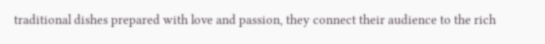traditional dishes prepared with love and passion, they connect their audience to the rich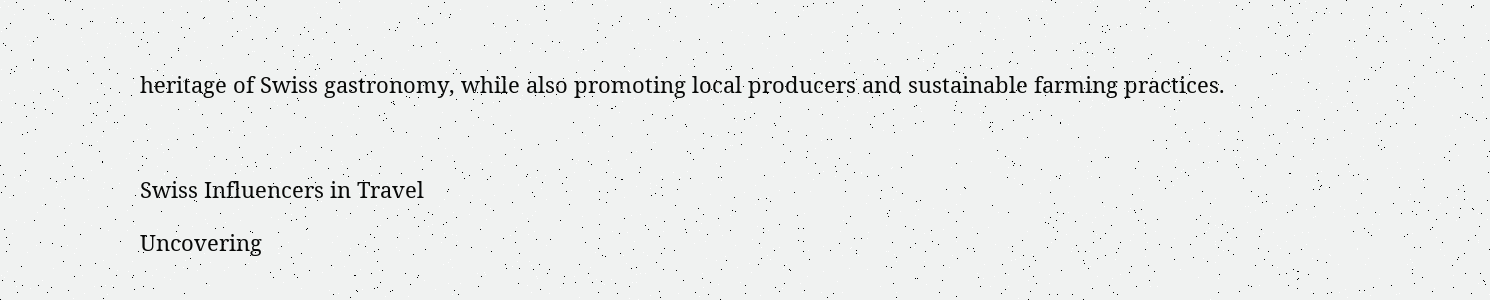heritage of Swiss gastronomy, while also promoting local producers and sustainable farming practices.



Swiss Influencers in Travel

Uncovering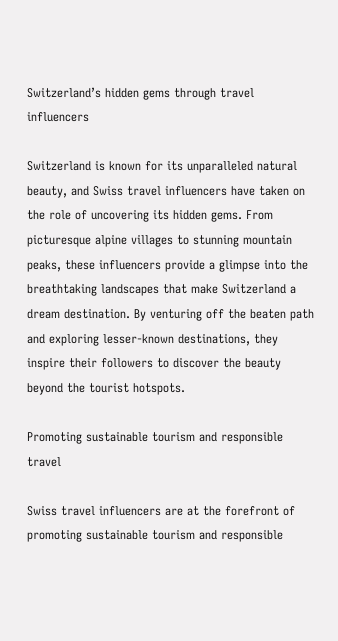Switzerland’s hidden gems through travel influencers

Switzerland is known for its unparalleled natural beauty, and Swiss travel influencers have taken on the role of uncovering its hidden gems. From picturesque alpine villages to stunning mountain peaks, these influencers provide a glimpse into the breathtaking landscapes that make Switzerland a dream destination. By venturing off the beaten path and exploring lesser-known destinations, they inspire their followers to discover the beauty beyond the tourist hotspots.

Promoting sustainable tourism and responsible travel

Swiss travel influencers are at the forefront of promoting sustainable tourism and responsible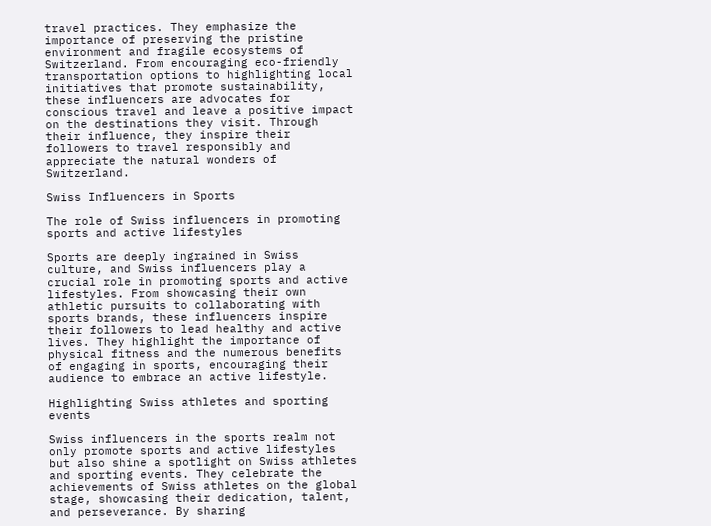travel practices. They emphasize the importance of preserving the pristine environment and fragile ecosystems of Switzerland. From encouraging eco-friendly transportation options to highlighting local initiatives that promote sustainability, these influencers are advocates for conscious travel and leave a positive impact on the destinations they visit. Through their influence, they inspire their followers to travel responsibly and appreciate the natural wonders of Switzerland.

Swiss Influencers in Sports

The role of Swiss influencers in promoting sports and active lifestyles

Sports are deeply ingrained in Swiss culture, and Swiss influencers play a crucial role in promoting sports and active lifestyles. From showcasing their own athletic pursuits to collaborating with sports brands, these influencers inspire their followers to lead healthy and active lives. They highlight the importance of physical fitness and the numerous benefits of engaging in sports, encouraging their audience to embrace an active lifestyle.

Highlighting Swiss athletes and sporting events

Swiss influencers in the sports realm not only promote sports and active lifestyles but also shine a spotlight on Swiss athletes and sporting events. They celebrate the achievements of Swiss athletes on the global stage, showcasing their dedication, talent, and perseverance. By sharing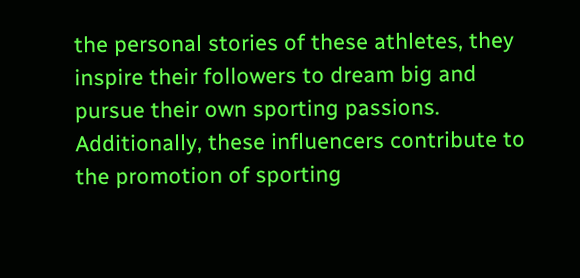the personal stories of these athletes, they inspire their followers to dream big and pursue their own sporting passions. Additionally, these influencers contribute to the promotion of sporting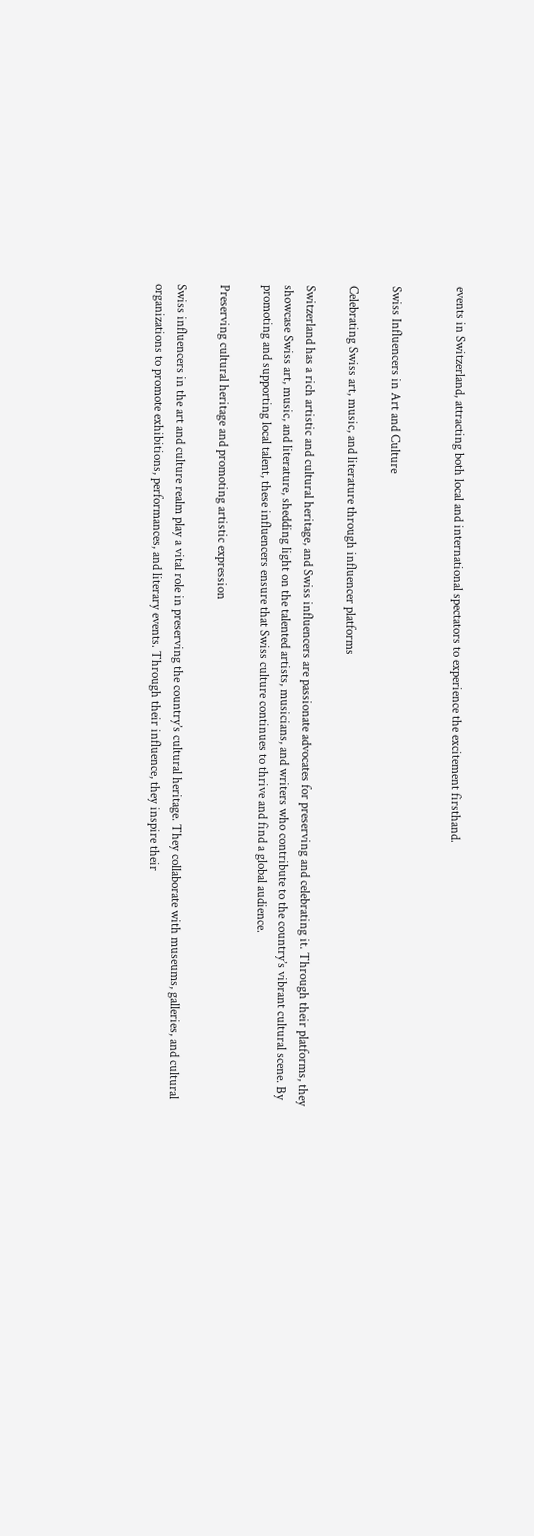events in Switzerland, attracting both local and international spectators to experience the excitement firsthand.


Swiss Influencers in Art and Culture

Celebrating Swiss art, music, and literature through influencer platforms

Switzerland has a rich artistic and cultural heritage, and Swiss influencers are passionate advocates for preserving and celebrating it. Through their platforms, they showcase Swiss art, music, and literature, shedding light on the talented artists, musicians, and writers who contribute to the country’s vibrant cultural scene. By promoting and supporting local talent, these influencers ensure that Swiss culture continues to thrive and find a global audience.

Preserving cultural heritage and promoting artistic expression

Swiss influencers in the art and culture realm play a vital role in preserving the country’s cultural heritage. They collaborate with museums, galleries, and cultural organizations to promote exhibitions, performances, and literary events. Through their influence, they inspire their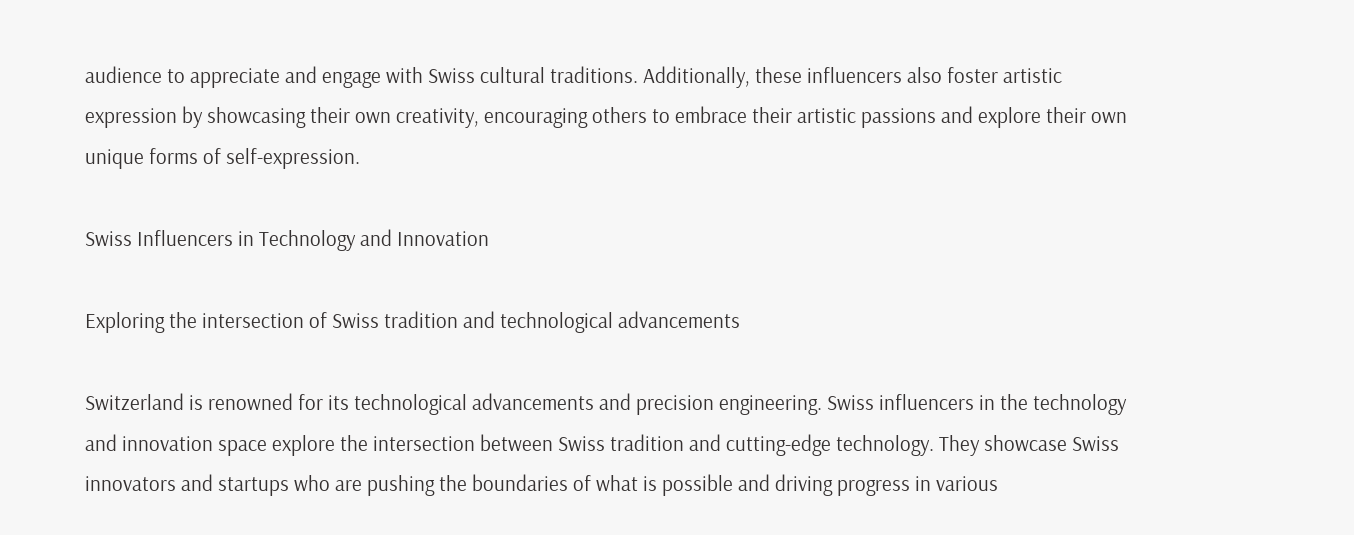audience to appreciate and engage with Swiss cultural traditions. Additionally, these influencers also foster artistic expression by showcasing their own creativity, encouraging others to embrace their artistic passions and explore their own unique forms of self-expression.

Swiss Influencers in Technology and Innovation

Exploring the intersection of Swiss tradition and technological advancements

Switzerland is renowned for its technological advancements and precision engineering. Swiss influencers in the technology and innovation space explore the intersection between Swiss tradition and cutting-edge technology. They showcase Swiss innovators and startups who are pushing the boundaries of what is possible and driving progress in various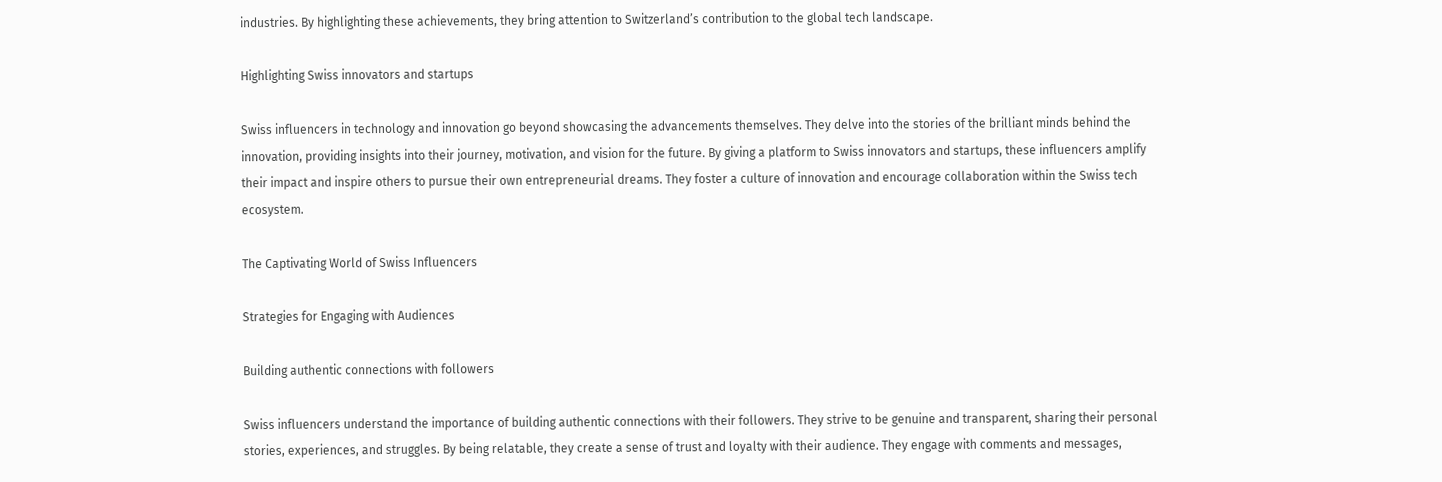industries. By highlighting these achievements, they bring attention to Switzerland’s contribution to the global tech landscape.

Highlighting Swiss innovators and startups

Swiss influencers in technology and innovation go beyond showcasing the advancements themselves. They delve into the stories of the brilliant minds behind the innovation, providing insights into their journey, motivation, and vision for the future. By giving a platform to Swiss innovators and startups, these influencers amplify their impact and inspire others to pursue their own entrepreneurial dreams. They foster a culture of innovation and encourage collaboration within the Swiss tech ecosystem.

The Captivating World of Swiss Influencers

Strategies for Engaging with Audiences

Building authentic connections with followers

Swiss influencers understand the importance of building authentic connections with their followers. They strive to be genuine and transparent, sharing their personal stories, experiences, and struggles. By being relatable, they create a sense of trust and loyalty with their audience. They engage with comments and messages,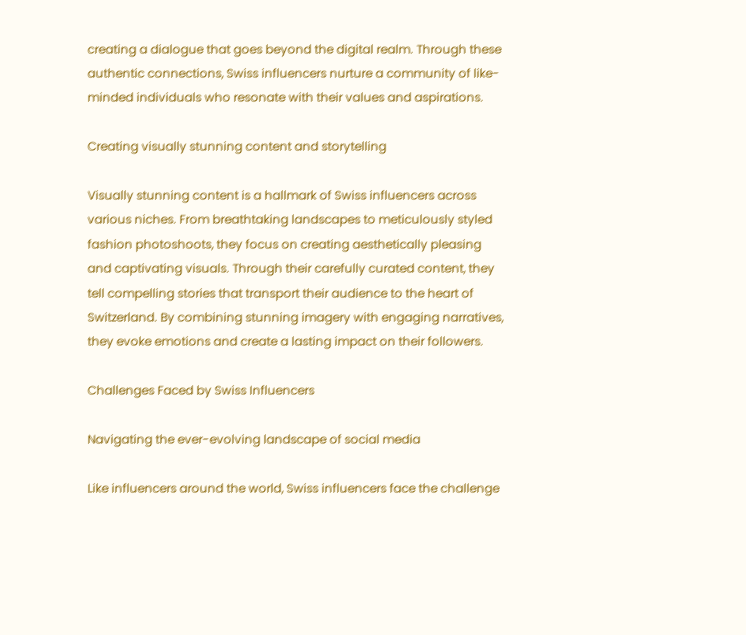creating a dialogue that goes beyond the digital realm. Through these authentic connections, Swiss influencers nurture a community of like-minded individuals who resonate with their values and aspirations.

Creating visually stunning content and storytelling

Visually stunning content is a hallmark of Swiss influencers across various niches. From breathtaking landscapes to meticulously styled fashion photoshoots, they focus on creating aesthetically pleasing and captivating visuals. Through their carefully curated content, they tell compelling stories that transport their audience to the heart of Switzerland. By combining stunning imagery with engaging narratives, they evoke emotions and create a lasting impact on their followers.

Challenges Faced by Swiss Influencers

Navigating the ever-evolving landscape of social media

Like influencers around the world, Swiss influencers face the challenge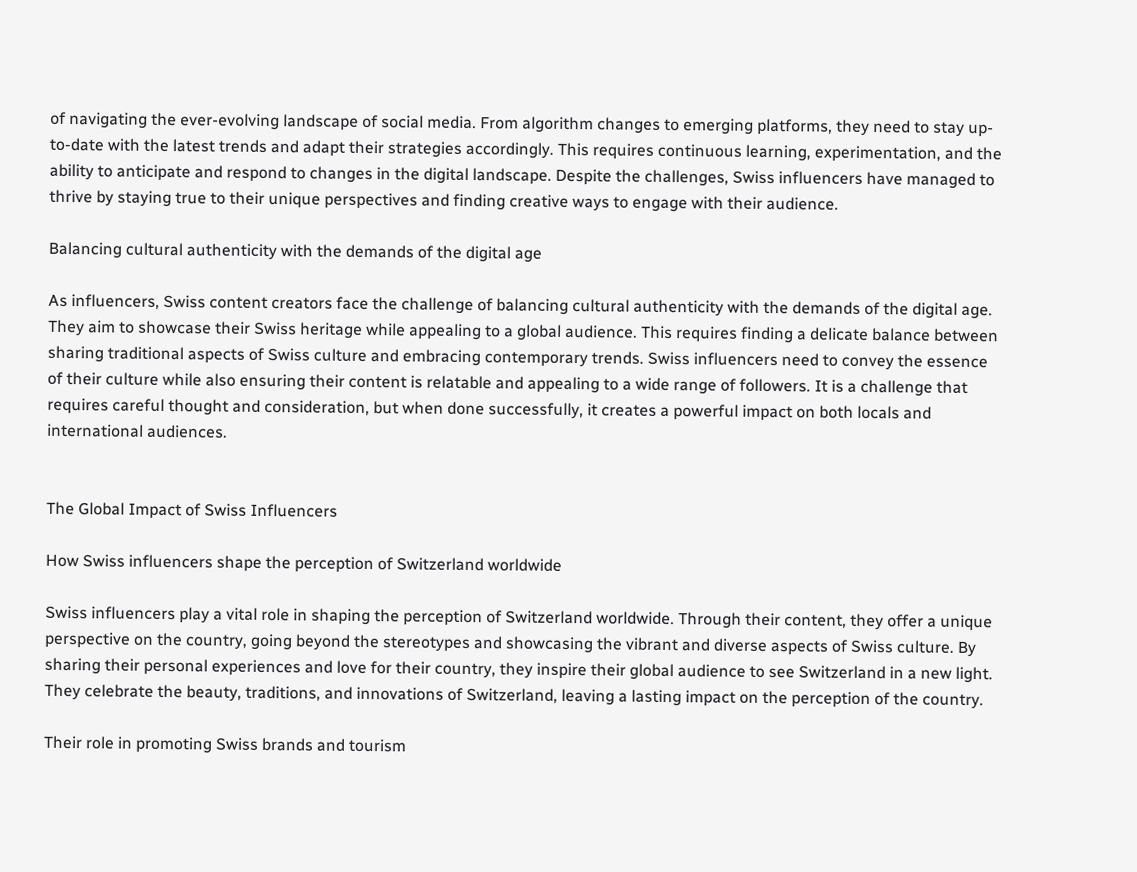of navigating the ever-evolving landscape of social media. From algorithm changes to emerging platforms, they need to stay up-to-date with the latest trends and adapt their strategies accordingly. This requires continuous learning, experimentation, and the ability to anticipate and respond to changes in the digital landscape. Despite the challenges, Swiss influencers have managed to thrive by staying true to their unique perspectives and finding creative ways to engage with their audience.

Balancing cultural authenticity with the demands of the digital age

As influencers, Swiss content creators face the challenge of balancing cultural authenticity with the demands of the digital age. They aim to showcase their Swiss heritage while appealing to a global audience. This requires finding a delicate balance between sharing traditional aspects of Swiss culture and embracing contemporary trends. Swiss influencers need to convey the essence of their culture while also ensuring their content is relatable and appealing to a wide range of followers. It is a challenge that requires careful thought and consideration, but when done successfully, it creates a powerful impact on both locals and international audiences.


The Global Impact of Swiss Influencers

How Swiss influencers shape the perception of Switzerland worldwide

Swiss influencers play a vital role in shaping the perception of Switzerland worldwide. Through their content, they offer a unique perspective on the country, going beyond the stereotypes and showcasing the vibrant and diverse aspects of Swiss culture. By sharing their personal experiences and love for their country, they inspire their global audience to see Switzerland in a new light. They celebrate the beauty, traditions, and innovations of Switzerland, leaving a lasting impact on the perception of the country.

Their role in promoting Swiss brands and tourism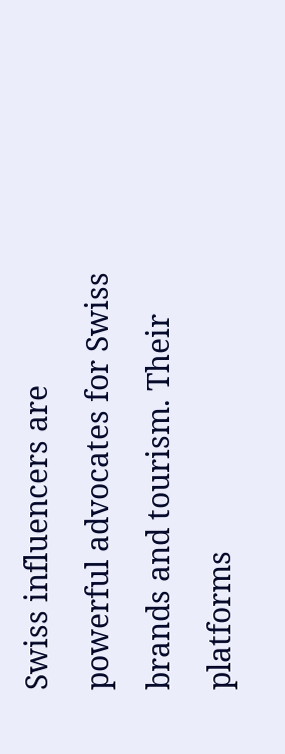Swiss influencers are powerful advocates for Swiss brands and tourism. Their platforms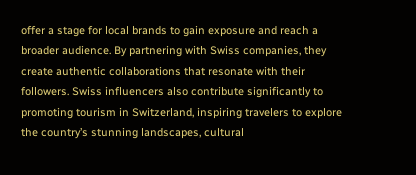offer a stage for local brands to gain exposure and reach a broader audience. By partnering with Swiss companies, they create authentic collaborations that resonate with their followers. Swiss influencers also contribute significantly to promoting tourism in Switzerland, inspiring travelers to explore the country’s stunning landscapes, cultural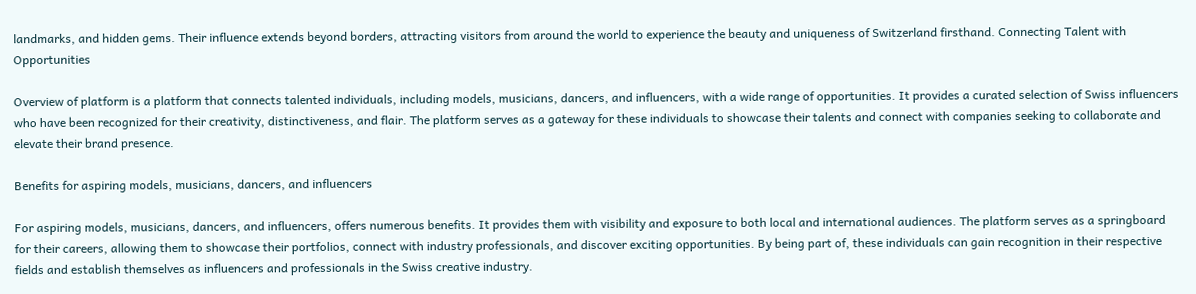landmarks, and hidden gems. Their influence extends beyond borders, attracting visitors from around the world to experience the beauty and uniqueness of Switzerland firsthand. Connecting Talent with Opportunities

Overview of platform is a platform that connects talented individuals, including models, musicians, dancers, and influencers, with a wide range of opportunities. It provides a curated selection of Swiss influencers who have been recognized for their creativity, distinctiveness, and flair. The platform serves as a gateway for these individuals to showcase their talents and connect with companies seeking to collaborate and elevate their brand presence.

Benefits for aspiring models, musicians, dancers, and influencers

For aspiring models, musicians, dancers, and influencers, offers numerous benefits. It provides them with visibility and exposure to both local and international audiences. The platform serves as a springboard for their careers, allowing them to showcase their portfolios, connect with industry professionals, and discover exciting opportunities. By being part of, these individuals can gain recognition in their respective fields and establish themselves as influencers and professionals in the Swiss creative industry.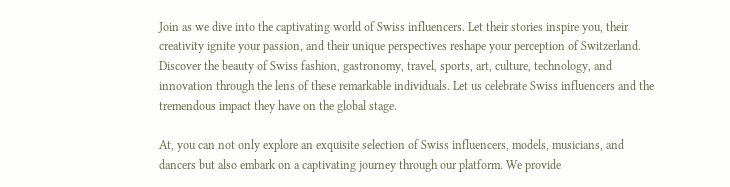Join as we dive into the captivating world of Swiss influencers. Let their stories inspire you, their creativity ignite your passion, and their unique perspectives reshape your perception of Switzerland. Discover the beauty of Swiss fashion, gastronomy, travel, sports, art, culture, technology, and innovation through the lens of these remarkable individuals. Let us celebrate Swiss influencers and the tremendous impact they have on the global stage.

At, you can not only explore an exquisite selection of Swiss influencers, models, musicians, and dancers but also embark on a captivating journey through our platform. We provide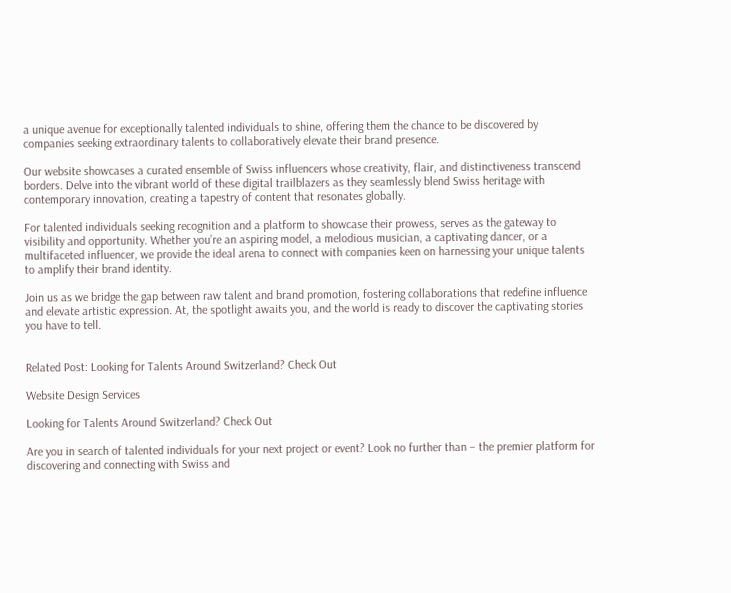a unique avenue for exceptionally talented individuals to shine, offering them the chance to be discovered by companies seeking extraordinary talents to collaboratively elevate their brand presence.

Our website showcases a curated ensemble of Swiss influencers whose creativity, flair, and distinctiveness transcend borders. Delve into the vibrant world of these digital trailblazers as they seamlessly blend Swiss heritage with contemporary innovation, creating a tapestry of content that resonates globally.

For talented individuals seeking recognition and a platform to showcase their prowess, serves as the gateway to visibility and opportunity. Whether you’re an aspiring model, a melodious musician, a captivating dancer, or a multifaceted influencer, we provide the ideal arena to connect with companies keen on harnessing your unique talents to amplify their brand identity.

Join us as we bridge the gap between raw talent and brand promotion, fostering collaborations that redefine influence and elevate artistic expression. At, the spotlight awaits you, and the world is ready to discover the captivating stories you have to tell.


Related Post: Looking for Talents Around Switzerland? Check Out

Website Design Services

Looking for Talents Around Switzerland? Check Out

Are you in search of talented individuals for your next project or event? Look no further than – the premier platform for discovering and connecting with Swiss and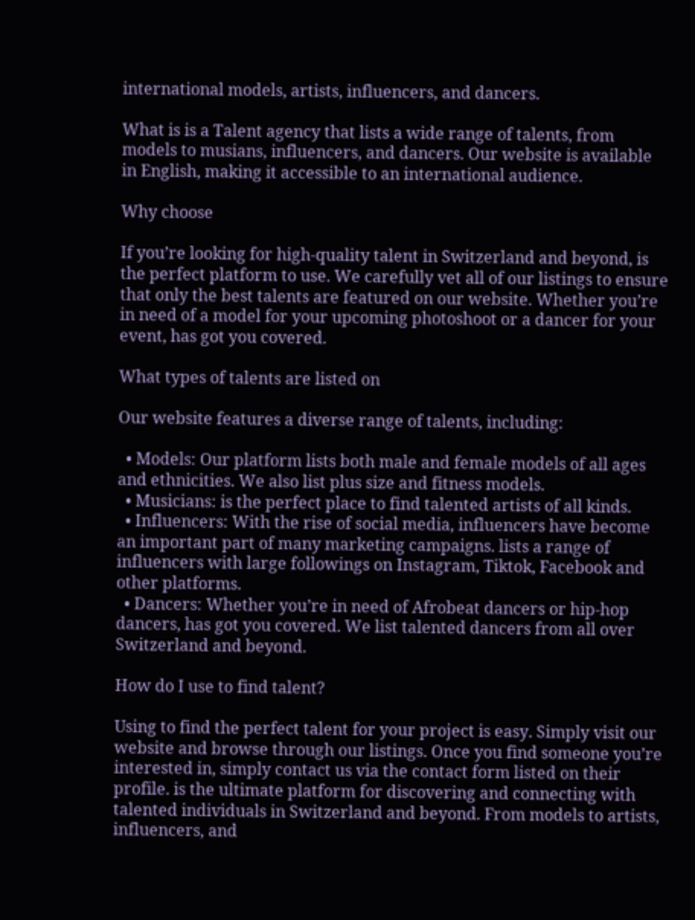international models, artists, influencers, and dancers.

What is is a Talent agency that lists a wide range of talents, from models to musians, influencers, and dancers. Our website is available in English, making it accessible to an international audience.

Why choose

If you’re looking for high-quality talent in Switzerland and beyond, is the perfect platform to use. We carefully vet all of our listings to ensure that only the best talents are featured on our website. Whether you’re in need of a model for your upcoming photoshoot or a dancer for your event, has got you covered.

What types of talents are listed on

Our website features a diverse range of talents, including:

  • Models: Our platform lists both male and female models of all ages and ethnicities. We also list plus size and fitness models.
  • Musicians: is the perfect place to find talented artists of all kinds.
  • Influencers: With the rise of social media, influencers have become an important part of many marketing campaigns. lists a range of influencers with large followings on Instagram, Tiktok, Facebook and other platforms.
  • Dancers: Whether you’re in need of Afrobeat dancers or hip-hop dancers, has got you covered. We list talented dancers from all over Switzerland and beyond.

How do I use to find talent?

Using to find the perfect talent for your project is easy. Simply visit our website and browse through our listings. Once you find someone you’re interested in, simply contact us via the contact form listed on their profile. is the ultimate platform for discovering and connecting with talented individuals in Switzerland and beyond. From models to artists, influencers, and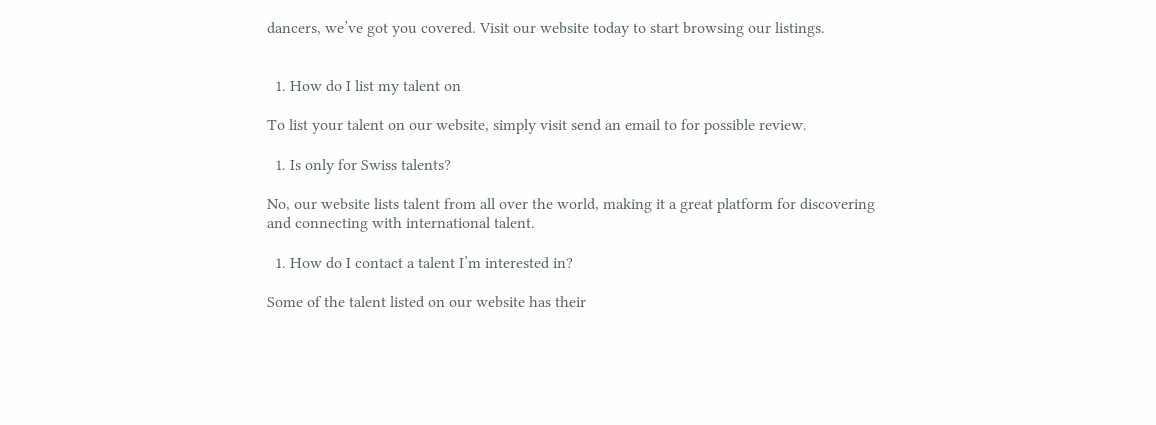dancers, we’ve got you covered. Visit our website today to start browsing our listings.


  1. How do I list my talent on

To list your talent on our website, simply visit send an email to for possible review.

  1. Is only for Swiss talents?

No, our website lists talent from all over the world, making it a great platform for discovering and connecting with international talent.

  1. How do I contact a talent I’m interested in?

Some of the talent listed on our website has their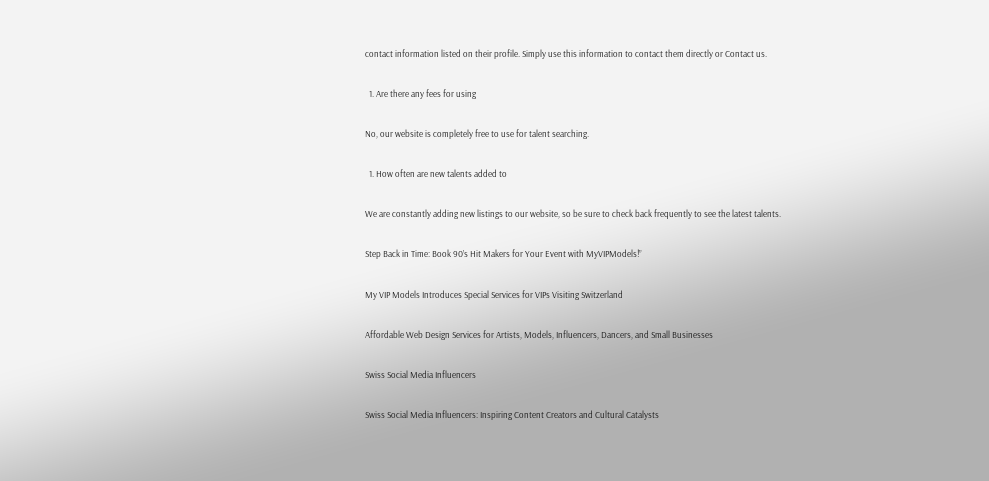contact information listed on their profile. Simply use this information to contact them directly or Contact us.

  1. Are there any fees for using

No, our website is completely free to use for talent searching.

  1. How often are new talents added to

We are constantly adding new listings to our website, so be sure to check back frequently to see the latest talents.

Step Back in Time: Book 90’s Hit Makers for Your Event with MyVIPModels!”

My VIP Models Introduces Special Services for VIPs Visiting Switzerland

Affordable Web Design Services for Artists, Models, Influencers, Dancers, and Small Businesses

Swiss Social Media Influencers

Swiss Social Media Influencers: Inspiring Content Creators and Cultural Catalysts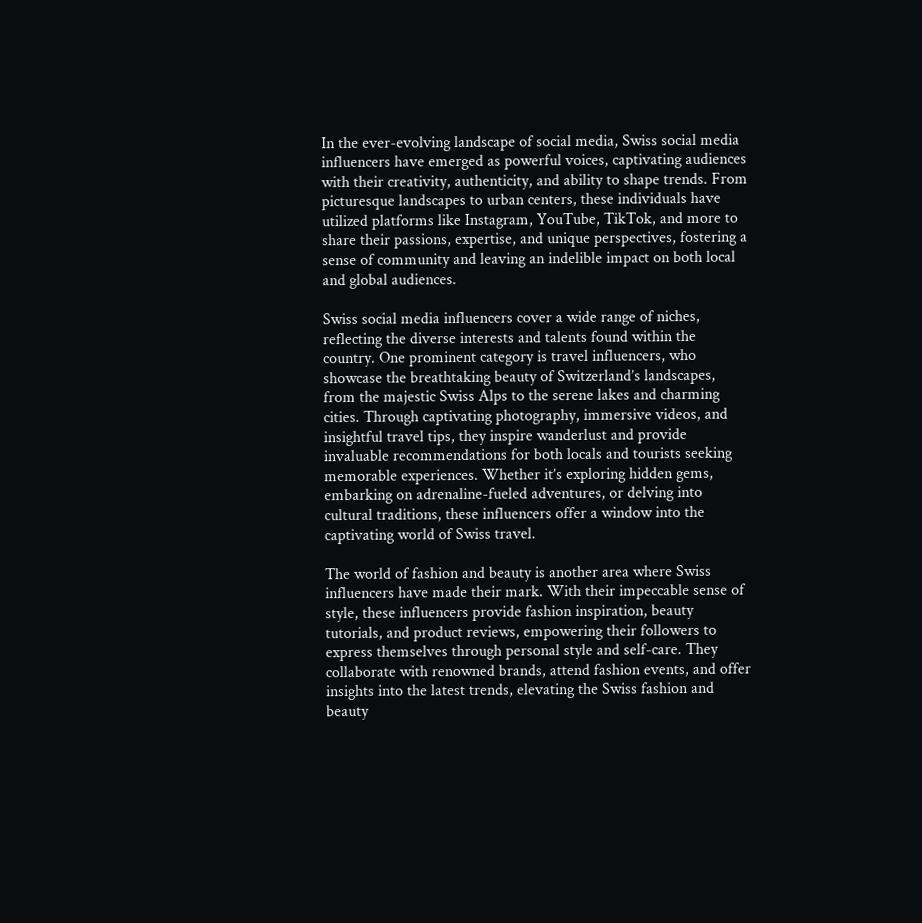In the ever-evolving landscape of social media, Swiss social media influencers have emerged as powerful voices, captivating audiences with their creativity, authenticity, and ability to shape trends. From picturesque landscapes to urban centers, these individuals have utilized platforms like Instagram, YouTube, TikTok, and more to share their passions, expertise, and unique perspectives, fostering a sense of community and leaving an indelible impact on both local and global audiences.

Swiss social media influencers cover a wide range of niches, reflecting the diverse interests and talents found within the country. One prominent category is travel influencers, who showcase the breathtaking beauty of Switzerland’s landscapes, from the majestic Swiss Alps to the serene lakes and charming cities. Through captivating photography, immersive videos, and insightful travel tips, they inspire wanderlust and provide invaluable recommendations for both locals and tourists seeking memorable experiences. Whether it’s exploring hidden gems, embarking on adrenaline-fueled adventures, or delving into cultural traditions, these influencers offer a window into the captivating world of Swiss travel.

The world of fashion and beauty is another area where Swiss influencers have made their mark. With their impeccable sense of style, these influencers provide fashion inspiration, beauty tutorials, and product reviews, empowering their followers to express themselves through personal style and self-care. They collaborate with renowned brands, attend fashion events, and offer insights into the latest trends, elevating the Swiss fashion and beauty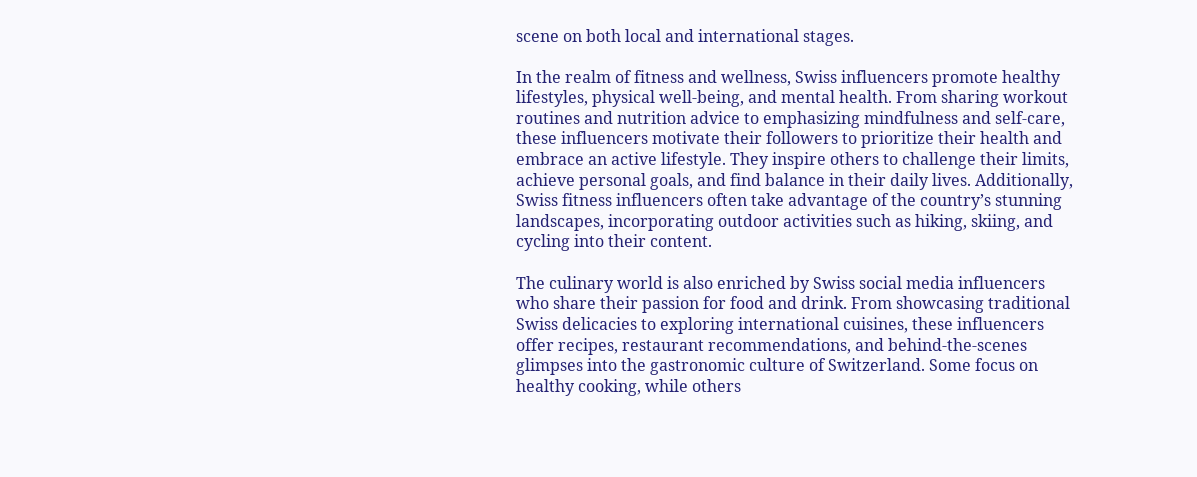scene on both local and international stages.

In the realm of fitness and wellness, Swiss influencers promote healthy lifestyles, physical well-being, and mental health. From sharing workout routines and nutrition advice to emphasizing mindfulness and self-care, these influencers motivate their followers to prioritize their health and embrace an active lifestyle. They inspire others to challenge their limits, achieve personal goals, and find balance in their daily lives. Additionally, Swiss fitness influencers often take advantage of the country’s stunning landscapes, incorporating outdoor activities such as hiking, skiing, and cycling into their content.

The culinary world is also enriched by Swiss social media influencers who share their passion for food and drink. From showcasing traditional Swiss delicacies to exploring international cuisines, these influencers offer recipes, restaurant recommendations, and behind-the-scenes glimpses into the gastronomic culture of Switzerland. Some focus on healthy cooking, while others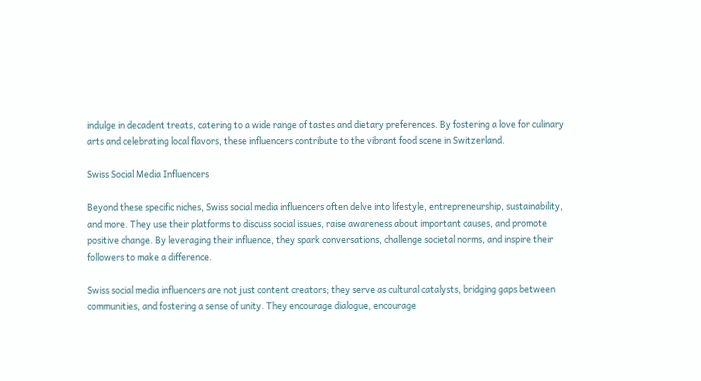indulge in decadent treats, catering to a wide range of tastes and dietary preferences. By fostering a love for culinary arts and celebrating local flavors, these influencers contribute to the vibrant food scene in Switzerland.

Swiss Social Media Influencers

Beyond these specific niches, Swiss social media influencers often delve into lifestyle, entrepreneurship, sustainability, and more. They use their platforms to discuss social issues, raise awareness about important causes, and promote positive change. By leveraging their influence, they spark conversations, challenge societal norms, and inspire their followers to make a difference.

Swiss social media influencers are not just content creators; they serve as cultural catalysts, bridging gaps between communities, and fostering a sense of unity. They encourage dialogue, encourage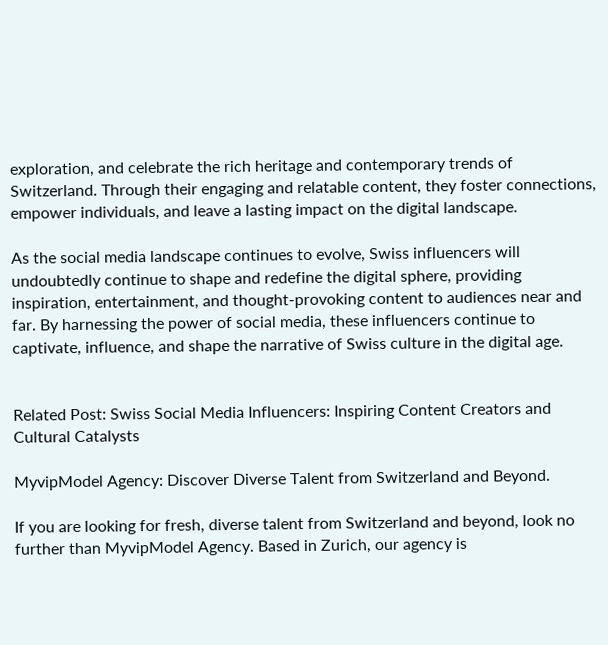exploration, and celebrate the rich heritage and contemporary trends of Switzerland. Through their engaging and relatable content, they foster connections, empower individuals, and leave a lasting impact on the digital landscape.

As the social media landscape continues to evolve, Swiss influencers will undoubtedly continue to shape and redefine the digital sphere, providing inspiration, entertainment, and thought-provoking content to audiences near and far. By harnessing the power of social media, these influencers continue to captivate, influence, and shape the narrative of Swiss culture in the digital age.


Related Post: Swiss Social Media Influencers: Inspiring Content Creators and Cultural Catalysts

MyvipModel Agency: Discover Diverse Talent from Switzerland and Beyond.

If you are looking for fresh, diverse talent from Switzerland and beyond, look no further than MyvipModel Agency. Based in Zurich, our agency is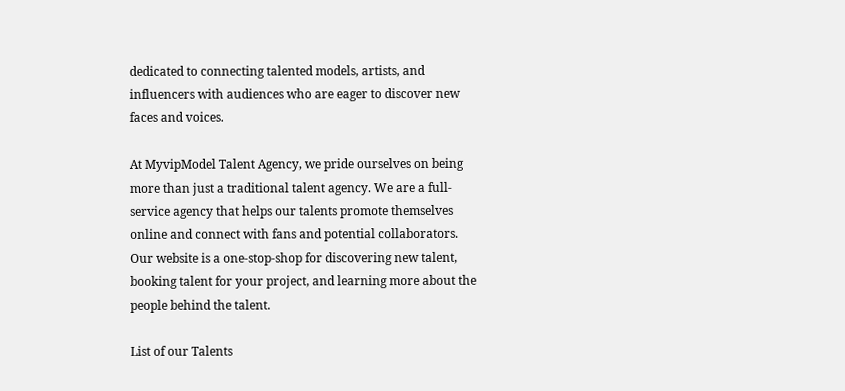dedicated to connecting talented models, artists, and influencers with audiences who are eager to discover new faces and voices.

At MyvipModel Talent Agency, we pride ourselves on being more than just a traditional talent agency. We are a full-service agency that helps our talents promote themselves online and connect with fans and potential collaborators. Our website is a one-stop-shop for discovering new talent, booking talent for your project, and learning more about the people behind the talent.

List of our Talents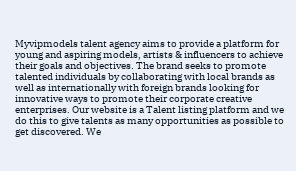Myvipmodels talent agency aims to provide a platform for young and aspiring models, artists & influencers to achieve their goals and objectives. The brand seeks to promote talented individuals by collaborating with local brands as well as internationally with foreign brands looking for innovative ways to promote their corporate creative enterprises. Our website is a Talent listing platform and we do this to give talents as many opportunities as possible to get discovered. We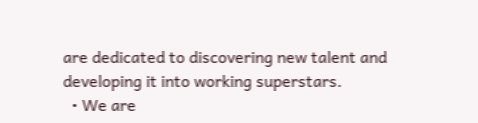are dedicated to discovering new talent and developing it into working superstars.
  • We are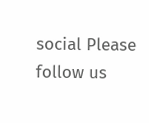social Please follow us